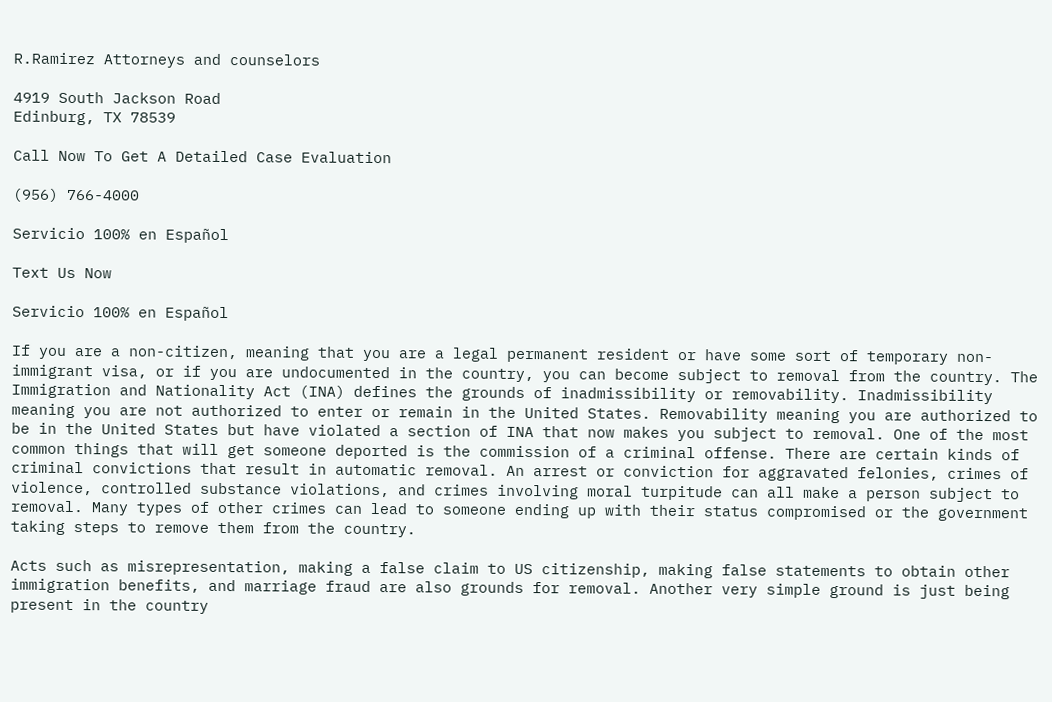R.Ramirez Attorneys and counselors

4919 South Jackson Road
Edinburg, TX 78539

Call Now To Get A Detailed Case Evaluation

(956) 766-4000

Servicio 100% en Español

Text Us Now

Servicio 100% en Español

If you are a non-citizen, meaning that you are a legal permanent resident or have some sort of temporary non-immigrant visa, or if you are undocumented in the country, you can become subject to removal from the country. The Immigration and Nationality Act (INA) defines the grounds of inadmissibility or removability. Inadmissibility meaning you are not authorized to enter or remain in the United States. Removability meaning you are authorized to be in the United States but have violated a section of INA that now makes you subject to removal. One of the most common things that will get someone deported is the commission of a criminal offense. There are certain kinds of criminal convictions that result in automatic removal. An arrest or conviction for aggravated felonies, crimes of violence, controlled substance violations, and crimes involving moral turpitude can all make a person subject to removal. Many types of other crimes can lead to someone ending up with their status compromised or the government taking steps to remove them from the country.

Acts such as misrepresentation, making a false claim to US citizenship, making false statements to obtain other immigration benefits, and marriage fraud are also grounds for removal. Another very simple ground is just being present in the country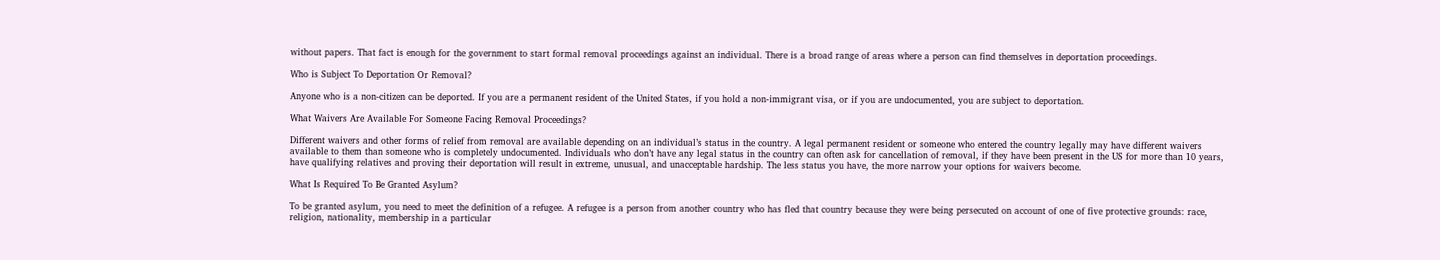without papers. That fact is enough for the government to start formal removal proceedings against an individual. There is a broad range of areas where a person can find themselves in deportation proceedings.

Who is Subject To Deportation Or Removal?

Anyone who is a non-citizen can be deported. If you are a permanent resident of the United States, if you hold a non-immigrant visa, or if you are undocumented, you are subject to deportation.

What Waivers Are Available For Someone Facing Removal Proceedings?

Different waivers and other forms of relief from removal are available depending on an individual’s status in the country. A legal permanent resident or someone who entered the country legally may have different waivers available to them than someone who is completely undocumented. Individuals who don’t have any legal status in the country can often ask for cancellation of removal, if they have been present in the US for more than 10 years, have qualifying relatives and proving their deportation will result in extreme, unusual, and unacceptable hardship. The less status you have, the more narrow your options for waivers become.

What Is Required To Be Granted Asylum?

To be granted asylum, you need to meet the definition of a refugee. A refugee is a person from another country who has fled that country because they were being persecuted on account of one of five protective grounds: race, religion, nationality, membership in a particular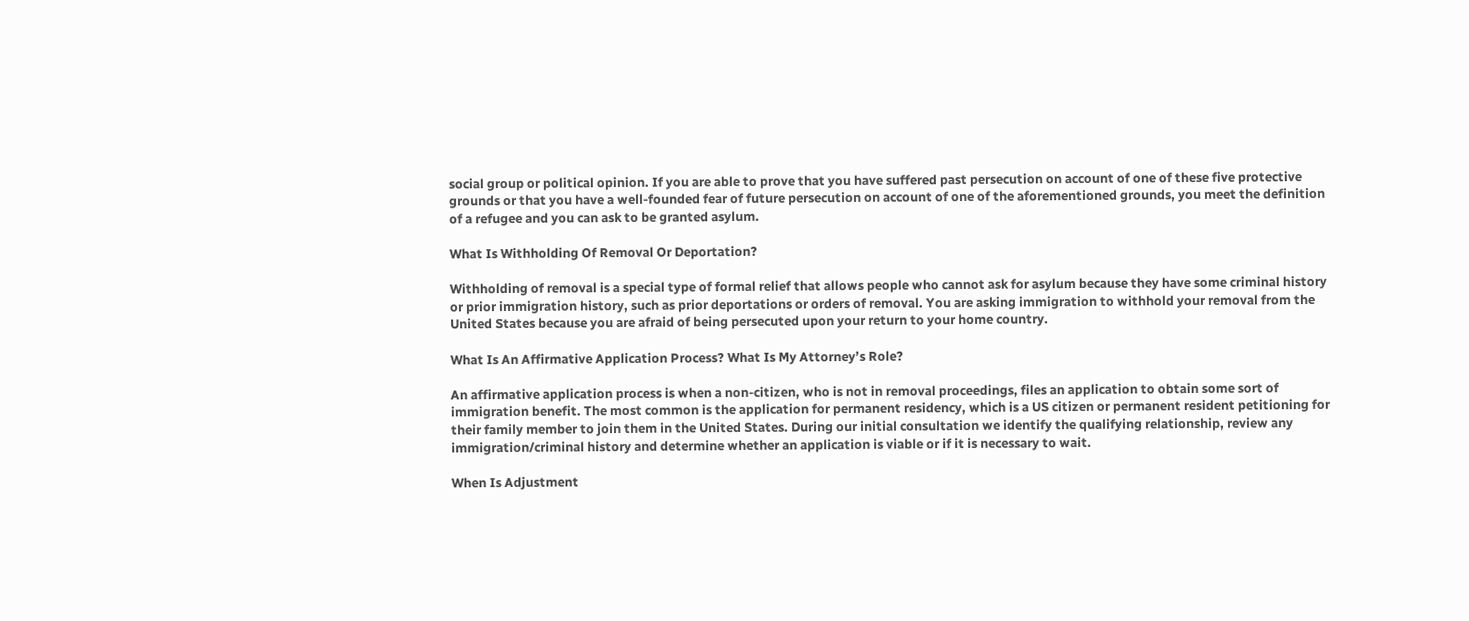social group or political opinion. If you are able to prove that you have suffered past persecution on account of one of these five protective grounds or that you have a well-founded fear of future persecution on account of one of the aforementioned grounds, you meet the definition of a refugee and you can ask to be granted asylum.

What Is Withholding Of Removal Or Deportation?

Withholding of removal is a special type of formal relief that allows people who cannot ask for asylum because they have some criminal history or prior immigration history, such as prior deportations or orders of removal. You are asking immigration to withhold your removal from the United States because you are afraid of being persecuted upon your return to your home country.

What Is An Affirmative Application Process? What Is My Attorney’s Role?

An affirmative application process is when a non-citizen, who is not in removal proceedings, files an application to obtain some sort of immigration benefit. The most common is the application for permanent residency, which is a US citizen or permanent resident petitioning for their family member to join them in the United States. During our initial consultation we identify the qualifying relationship, review any immigration/criminal history and determine whether an application is viable or if it is necessary to wait.

When Is Adjustment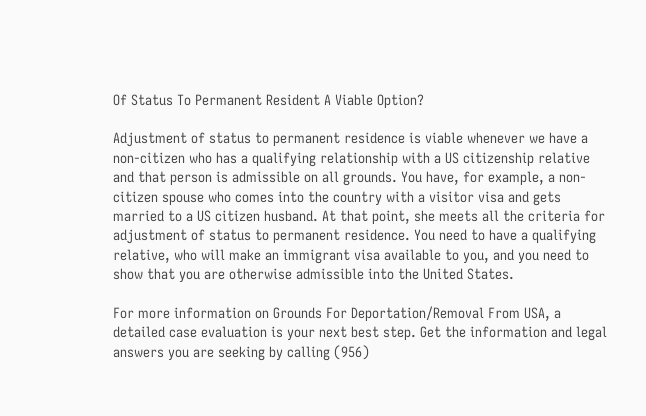Of Status To Permanent Resident A Viable Option?

Adjustment of status to permanent residence is viable whenever we have a non-citizen who has a qualifying relationship with a US citizenship relative and that person is admissible on all grounds. You have, for example, a non-citizen spouse who comes into the country with a visitor visa and gets married to a US citizen husband. At that point, she meets all the criteria for adjustment of status to permanent residence. You need to have a qualifying relative, who will make an immigrant visa available to you, and you need to show that you are otherwise admissible into the United States.

For more information on Grounds For Deportation/Removal From USA, a detailed case evaluation is your next best step. Get the information and legal answers you are seeking by calling (956)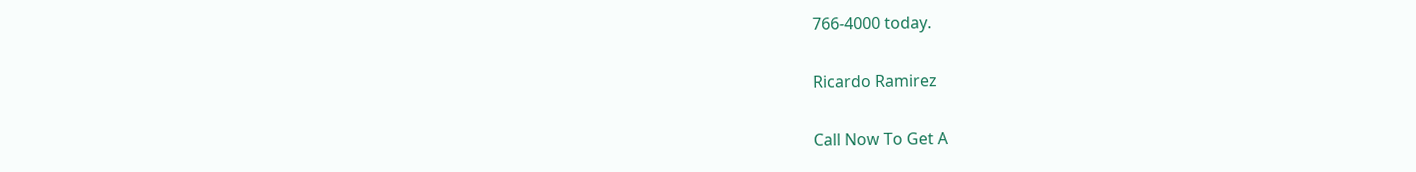766-4000 today.

Ricardo Ramirez

Call Now To Get A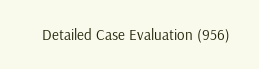Detailed Case Evaluation (956)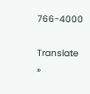766-4000

Translate »